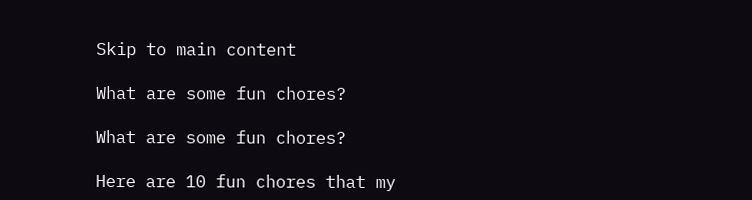Skip to main content

What are some fun chores?

What are some fun chores?

Here are 10 fun chores that my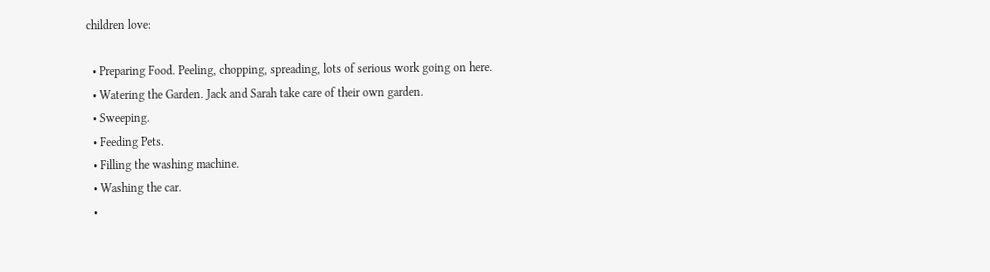children love:

  • Preparing Food. Peeling, chopping, spreading, lots of serious work going on here.
  • Watering the Garden. Jack and Sarah take care of their own garden.
  • Sweeping.
  • Feeding Pets.
  • Filling the washing machine.
  • Washing the car.
  •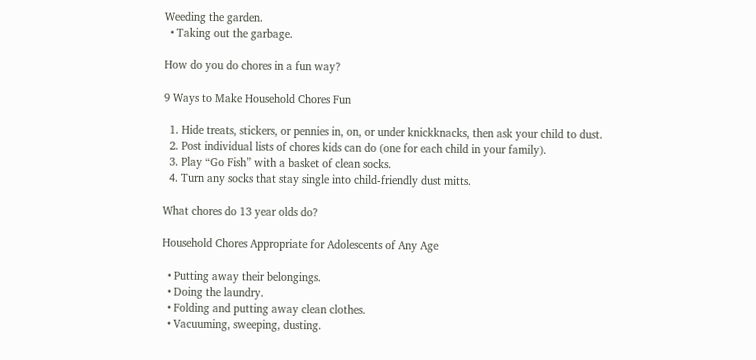Weeding the garden.
  • Taking out the garbage.

How do you do chores in a fun way?

9 Ways to Make Household Chores Fun

  1. Hide treats, stickers, or pennies in, on, or under knickknacks, then ask your child to dust.
  2. Post individual lists of chores kids can do (one for each child in your family).
  3. Play “Go Fish” with a basket of clean socks.
  4. Turn any socks that stay single into child-friendly dust mitts.

What chores do 13 year olds do?

Household Chores Appropriate for Adolescents of Any Age

  • Putting away their belongings.
  • Doing the laundry.
  • Folding and putting away clean clothes.
  • Vacuuming, sweeping, dusting.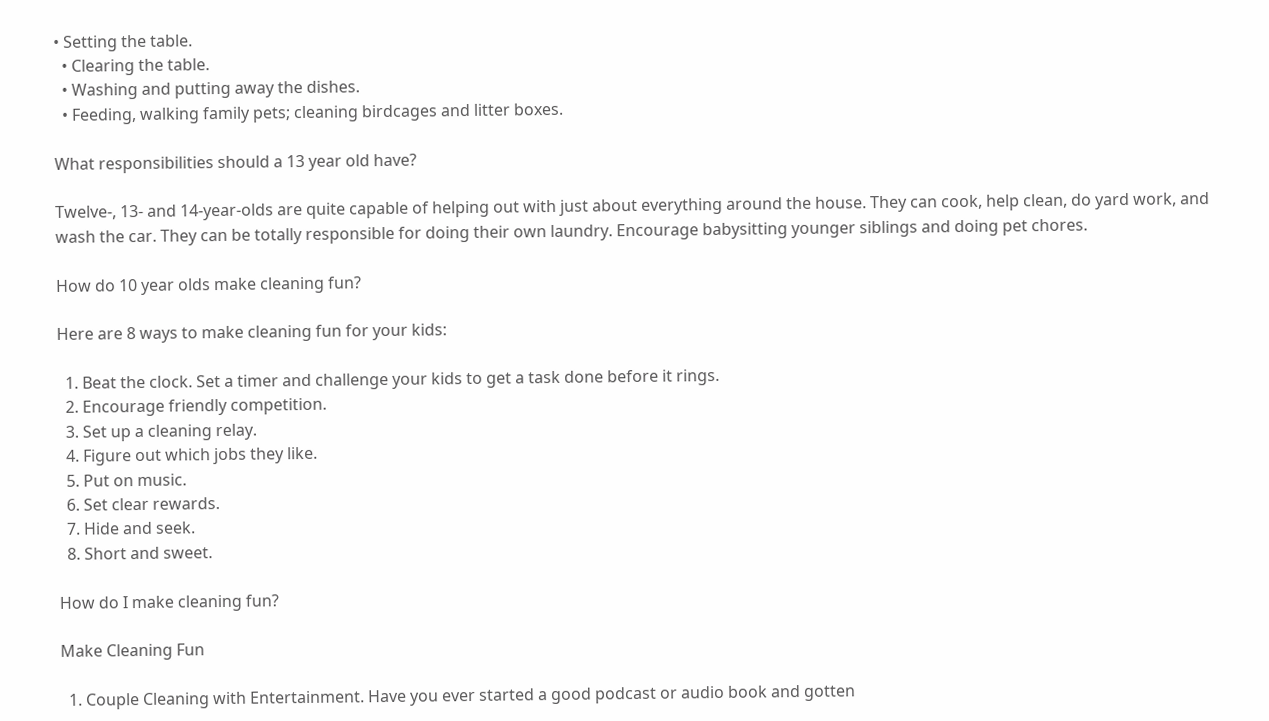• Setting the table.
  • Clearing the table.
  • Washing and putting away the dishes.
  • Feeding, walking family pets; cleaning birdcages and litter boxes.

What responsibilities should a 13 year old have?

Twelve-, 13- and 14-year-olds are quite capable of helping out with just about everything around the house. They can cook, help clean, do yard work, and wash the car. They can be totally responsible for doing their own laundry. Encourage babysitting younger siblings and doing pet chores.

How do 10 year olds make cleaning fun?

Here are 8 ways to make cleaning fun for your kids:

  1. Beat the clock. Set a timer and challenge your kids to get a task done before it rings.
  2. Encourage friendly competition.
  3. Set up a cleaning relay.
  4. Figure out which jobs they like.
  5. Put on music.
  6. Set clear rewards.
  7. Hide and seek.
  8. Short and sweet.

How do I make cleaning fun?

Make Cleaning Fun

  1. Couple Cleaning with Entertainment. Have you ever started a good podcast or audio book and gotten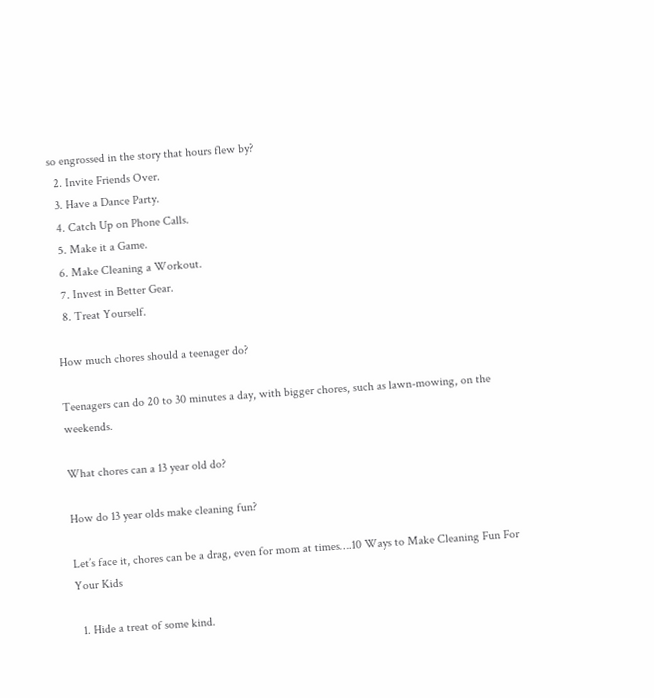so engrossed in the story that hours flew by?
  2. Invite Friends Over.
  3. Have a Dance Party.
  4. Catch Up on Phone Calls.
  5. Make it a Game.
  6. Make Cleaning a Workout.
  7. Invest in Better Gear.
  8. Treat Yourself.

How much chores should a teenager do?

Teenagers can do 20 to 30 minutes a day, with bigger chores, such as lawn-mowing, on the weekends.

What chores can a 13 year old do?

How do 13 year olds make cleaning fun?

Let’s face it, chores can be a drag, even for mom at times….10 Ways to Make Cleaning Fun For Your Kids

  1. Hide a treat of some kind.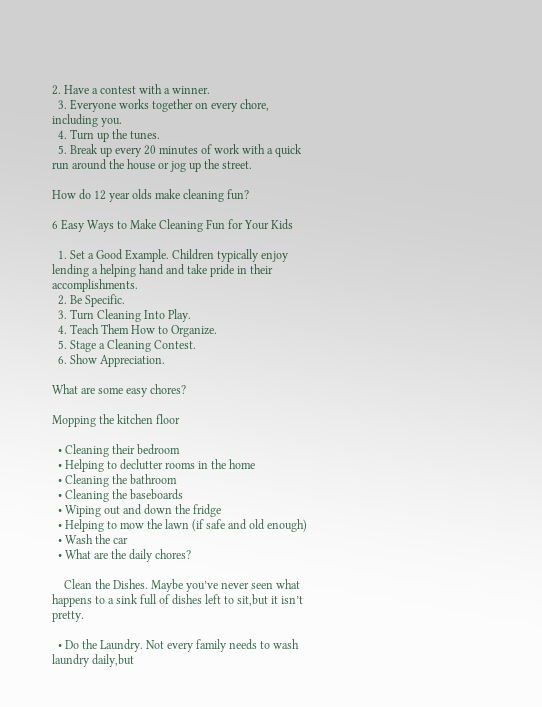2. Have a contest with a winner.
  3. Everyone works together on every chore, including you.
  4. Turn up the tunes.
  5. Break up every 20 minutes of work with a quick run around the house or jog up the street.

How do 12 year olds make cleaning fun?

6 Easy Ways to Make Cleaning Fun for Your Kids

  1. Set a Good Example. Children typically enjoy lending a helping hand and take pride in their accomplishments.
  2. Be Specific.
  3. Turn Cleaning Into Play.
  4. Teach Them How to Organize.
  5. Stage a Cleaning Contest.
  6. Show Appreciation.

What are some easy chores?

Mopping the kitchen floor

  • Cleaning their bedroom
  • Helping to declutter rooms in the home
  • Cleaning the bathroom
  • Cleaning the baseboards
  • Wiping out and down the fridge
  • Helping to mow the lawn (if safe and old enough)
  • Wash the car
  • What are the daily chores?

    Clean the Dishes. Maybe you’ve never seen what happens to a sink full of dishes left to sit,but it isn’t pretty.

  • Do the Laundry. Not every family needs to wash laundry daily,but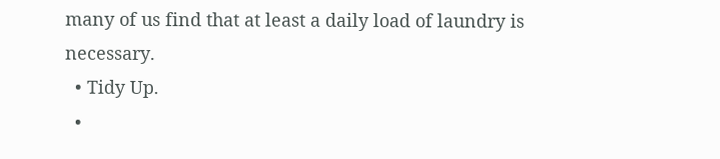many of us find that at least a daily load of laundry is necessary.
  • Tidy Up.
  •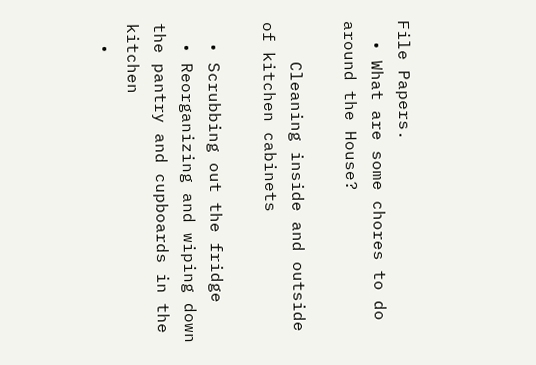File Papers.
  • What are some chores to do around the House?

    Cleaning inside and outside of kitchen cabinets

  • Scrubbing out the fridge
  • Reorganizing and wiping down the pantry and cupboards in the kitchen
  •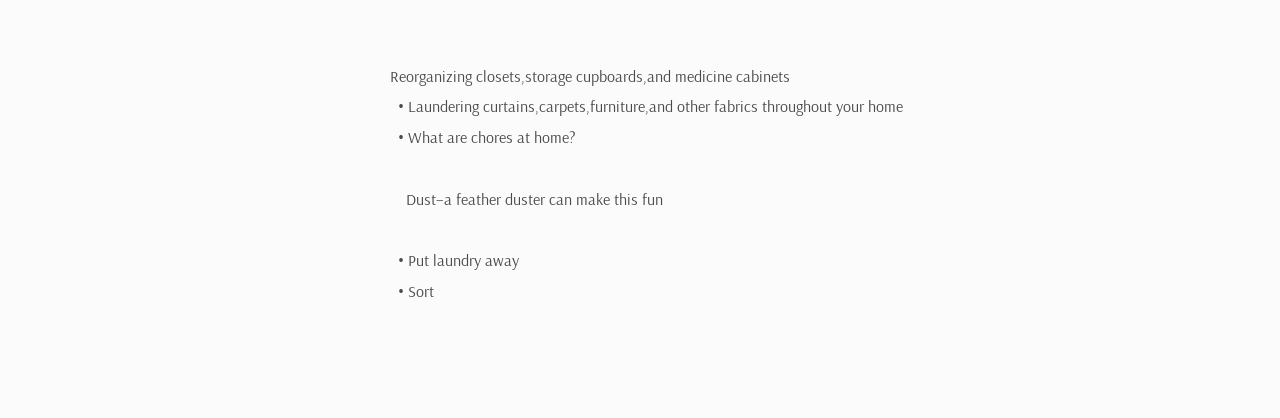Reorganizing closets,storage cupboards,and medicine cabinets
  • Laundering curtains,carpets,furniture,and other fabrics throughout your home
  • What are chores at home?

    Dust–a feather duster can make this fun

  • Put laundry away
  • Sort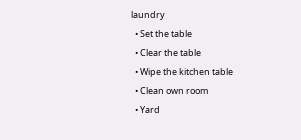laundry
  • Set the table
  • Clear the table
  • Wipe the kitchen table
  • Clean own room
  • Yard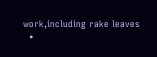work,including rake leaves
  •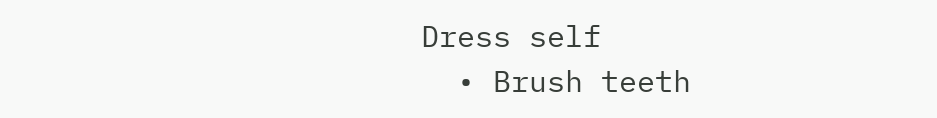Dress self
  • Brush teeth